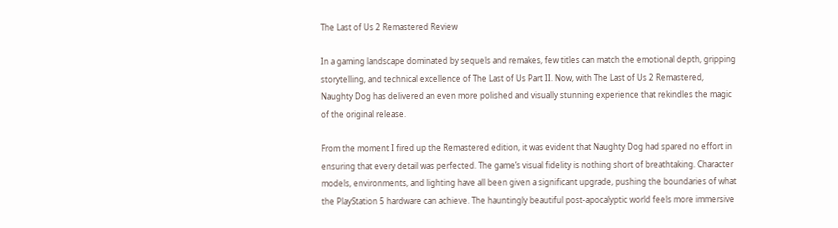The Last of Us 2 Remastered Review

In a gaming landscape dominated by sequels and remakes, few titles can match the emotional depth, gripping storytelling, and technical excellence of The Last of Us Part II. Now, with The Last of Us 2 Remastered, Naughty Dog has delivered an even more polished and visually stunning experience that rekindles the magic of the original release.

From the moment I fired up the Remastered edition, it was evident that Naughty Dog had spared no effort in ensuring that every detail was perfected. The game’s visual fidelity is nothing short of breathtaking. Character models, environments, and lighting have all been given a significant upgrade, pushing the boundaries of what the PlayStation 5 hardware can achieve. The hauntingly beautiful post-apocalyptic world feels more immersive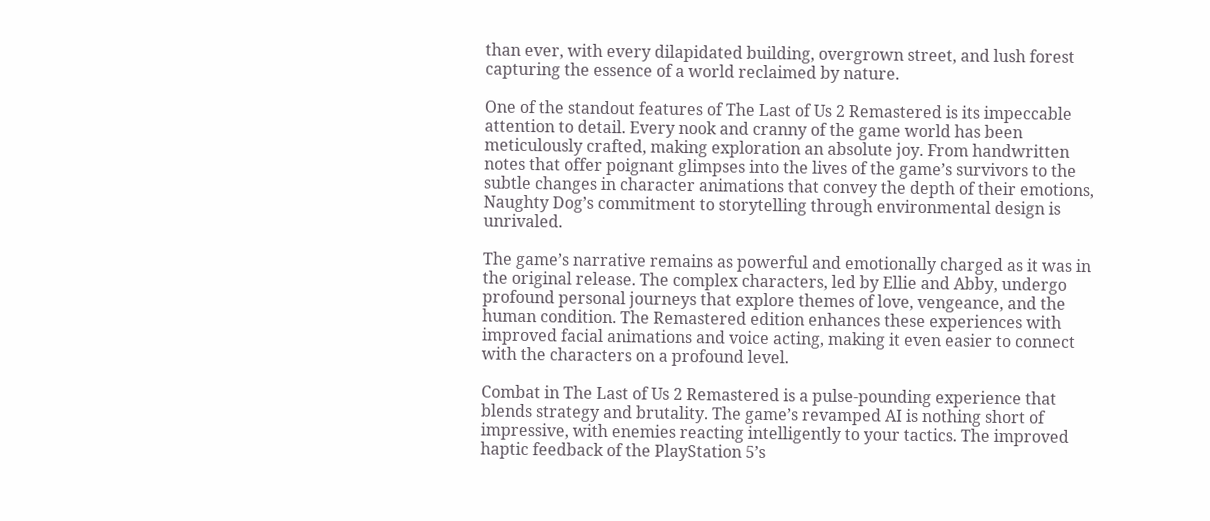than ever, with every dilapidated building, overgrown street, and lush forest capturing the essence of a world reclaimed by nature.

One of the standout features of The Last of Us 2 Remastered is its impeccable attention to detail. Every nook and cranny of the game world has been meticulously crafted, making exploration an absolute joy. From handwritten notes that offer poignant glimpses into the lives of the game’s survivors to the subtle changes in character animations that convey the depth of their emotions, Naughty Dog’s commitment to storytelling through environmental design is unrivaled.

The game’s narrative remains as powerful and emotionally charged as it was in the original release. The complex characters, led by Ellie and Abby, undergo profound personal journeys that explore themes of love, vengeance, and the human condition. The Remastered edition enhances these experiences with improved facial animations and voice acting, making it even easier to connect with the characters on a profound level.

Combat in The Last of Us 2 Remastered is a pulse-pounding experience that blends strategy and brutality. The game’s revamped AI is nothing short of impressive, with enemies reacting intelligently to your tactics. The improved haptic feedback of the PlayStation 5’s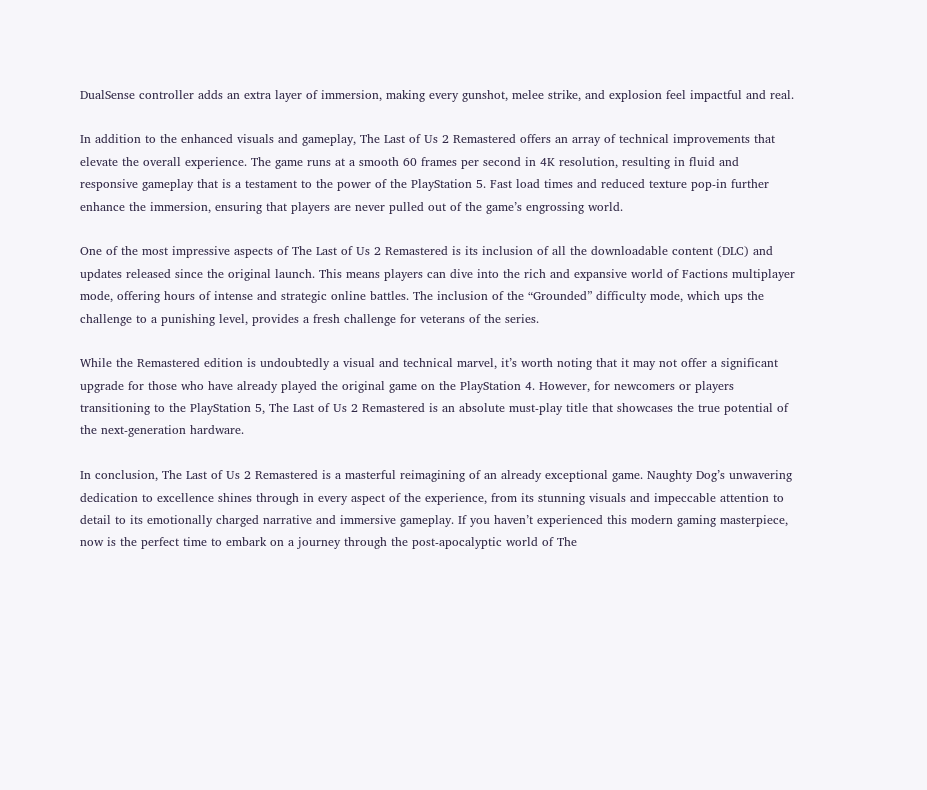DualSense controller adds an extra layer of immersion, making every gunshot, melee strike, and explosion feel impactful and real.

In addition to the enhanced visuals and gameplay, The Last of Us 2 Remastered offers an array of technical improvements that elevate the overall experience. The game runs at a smooth 60 frames per second in 4K resolution, resulting in fluid and responsive gameplay that is a testament to the power of the PlayStation 5. Fast load times and reduced texture pop-in further enhance the immersion, ensuring that players are never pulled out of the game’s engrossing world.

One of the most impressive aspects of The Last of Us 2 Remastered is its inclusion of all the downloadable content (DLC) and updates released since the original launch. This means players can dive into the rich and expansive world of Factions multiplayer mode, offering hours of intense and strategic online battles. The inclusion of the “Grounded” difficulty mode, which ups the challenge to a punishing level, provides a fresh challenge for veterans of the series.

While the Remastered edition is undoubtedly a visual and technical marvel, it’s worth noting that it may not offer a significant upgrade for those who have already played the original game on the PlayStation 4. However, for newcomers or players transitioning to the PlayStation 5, The Last of Us 2 Remastered is an absolute must-play title that showcases the true potential of the next-generation hardware.

In conclusion, The Last of Us 2 Remastered is a masterful reimagining of an already exceptional game. Naughty Dog’s unwavering dedication to excellence shines through in every aspect of the experience, from its stunning visuals and impeccable attention to detail to its emotionally charged narrative and immersive gameplay. If you haven’t experienced this modern gaming masterpiece, now is the perfect time to embark on a journey through the post-apocalyptic world of The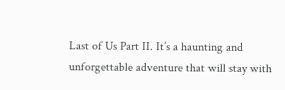Last of Us Part II. It’s a haunting and unforgettable adventure that will stay with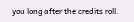you long after the credits roll.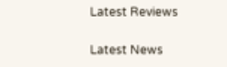Latest Reviews

Latest News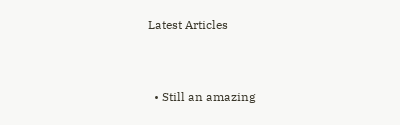Latest Articles


  • Still an amazing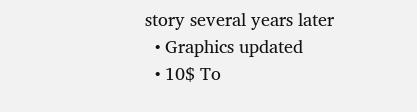story several years later
  • Graphics updated
  • 10$ To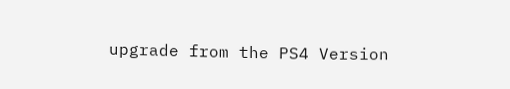upgrade from the PS4 Version